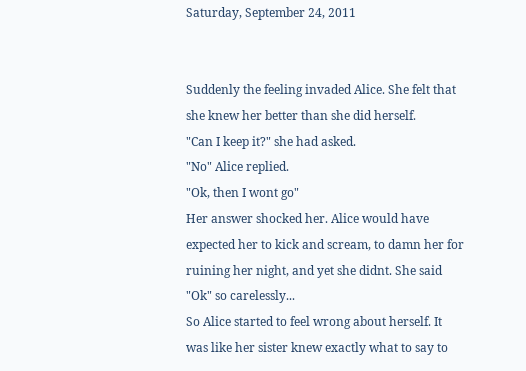Saturday, September 24, 2011


Suddenly the feeling invaded Alice. She felt that she knew her better than she did herself.
"Can I keep it?" she had asked.
"No" Alice replied.
"Ok, then I wont go"
Her answer shocked her. Alice would have expected her to kick and scream, to damn her for ruining her night, and yet she didnt. She said "Ok" so carelessly...
So Alice started to feel wrong about herself. It was like her sister knew exactly what to say to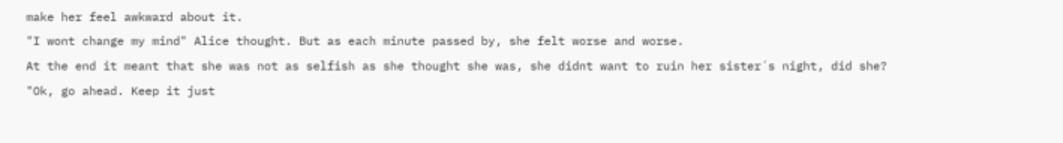make her feel awkward about it.
"I wont change my mind" Alice thought. But as each minute passed by, she felt worse and worse.
At the end it meant that she was not as selfish as she thought she was, she didnt want to ruin her sister´s night, did she?
"Ok, go ahead. Keep it just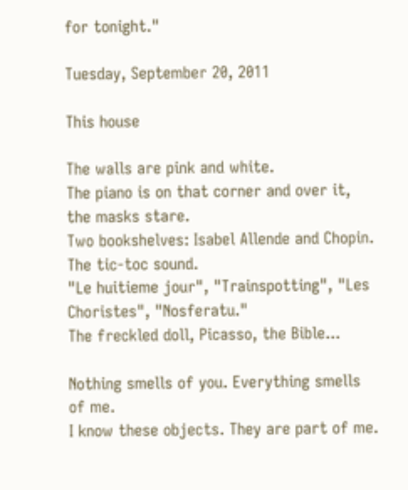for tonight."

Tuesday, September 20, 2011

This house

The walls are pink and white.
The piano is on that corner and over it, the masks stare.
Two bookshelves: Isabel Allende and Chopin.
The tic-toc sound.
"Le huitieme jour", "Trainspotting", "Les Choristes", "Nosferatu."
The freckled doll, Picasso, the Bible...

Nothing smells of you. Everything smells of me.
I know these objects. They are part of me.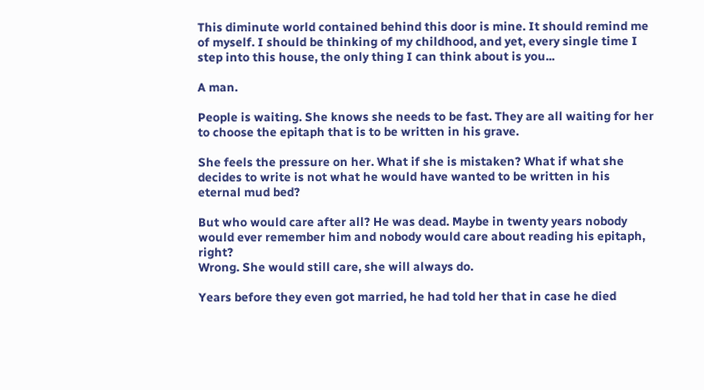This diminute world contained behind this door is mine. It should remind me of myself. I should be thinking of my childhood, and yet, every single time I step into this house, the only thing I can think about is you...

A man.

People is waiting. She knows she needs to be fast. They are all waiting for her to choose the epitaph that is to be written in his grave.

She feels the pressure on her. What if she is mistaken? What if what she decides to write is not what he would have wanted to be written in his eternal mud bed?

But who would care after all? He was dead. Maybe in twenty years nobody would ever remember him and nobody would care about reading his epitaph, right?
Wrong. She would still care, she will always do.

Years before they even got married, he had told her that in case he died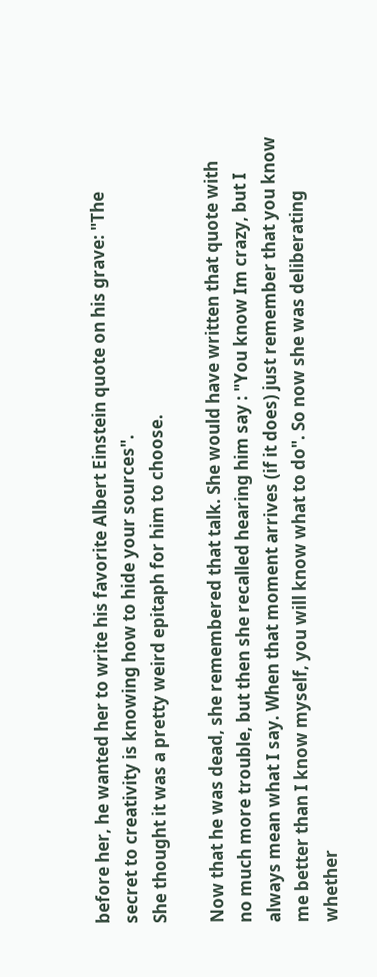before her, he wanted her to write his favorite Albert Einstein quote on his grave: "The secret to creativity is knowing how to hide your sources".
She thought it was a pretty weird epitaph for him to choose.

Now that he was dead, she remembered that talk. She would have written that quote with no much more trouble, but then she recalled hearing him say : "You know Im crazy, but I always mean what I say. When that moment arrives (if it does) just remember that you know me better than I know myself, you will know what to do". So now she was deliberating whether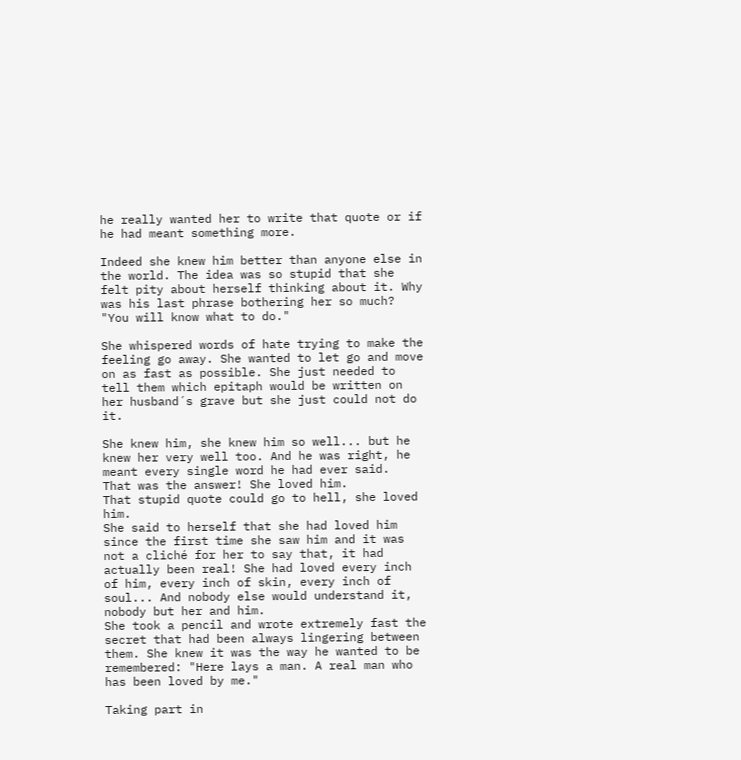he really wanted her to write that quote or if he had meant something more.

Indeed she knew him better than anyone else in the world. The idea was so stupid that she felt pity about herself thinking about it. Why was his last phrase bothering her so much? "You will know what to do."

She whispered words of hate trying to make the feeling go away. She wanted to let go and move on as fast as possible. She just needed to tell them which epitaph would be written on her husband´s grave but she just could not do it.

She knew him, she knew him so well... but he knew her very well too. And he was right, he meant every single word he had ever said.
That was the answer! She loved him.
That stupid quote could go to hell, she loved him.
She said to herself that she had loved him since the first time she saw him and it was not a cliché for her to say that, it had actually been real! She had loved every inch of him, every inch of skin, every inch of soul... And nobody else would understand it, nobody but her and him.
She took a pencil and wrote extremely fast the secret that had been always lingering between them. She knew it was the way he wanted to be remembered: "Here lays a man. A real man who has been loved by me."

Taking part in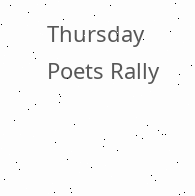Thursday Poets Rally